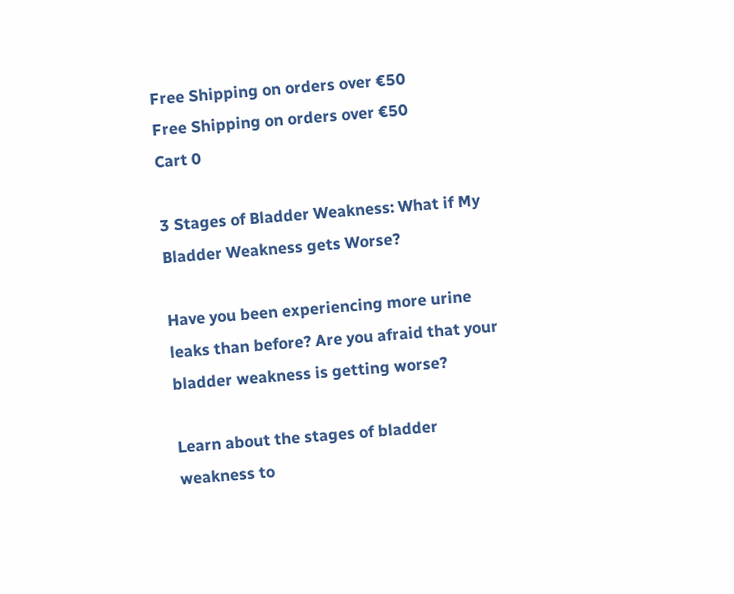Free Shipping on orders over €50
Free Shipping on orders over €50
Cart 0

3 Stages of Bladder Weakness: What if My Bladder Weakness gets Worse?

Have you been experiencing more urine leaks than before? Are you afraid that your bladder weakness is getting worse?

Learn about the stages of bladder weakness to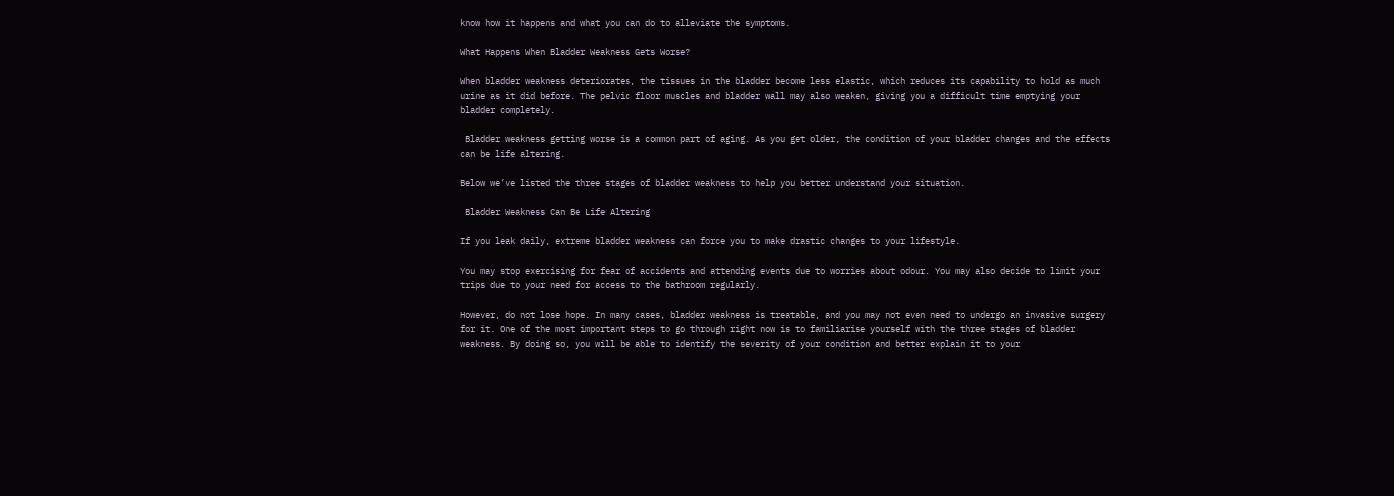know how it happens and what you can do to alleviate the symptoms.

What Happens When Bladder Weakness Gets Worse?

When bladder weakness deteriorates, the tissues in the bladder become less elastic, which reduces its capability to hold as much urine as it did before. The pelvic floor muscles and bladder wall may also weaken, giving you a difficult time emptying your bladder completely.

 Bladder weakness getting worse is a common part of aging. As you get older, the condition of your bladder changes and the effects can be life altering.

Below we’ve listed the three stages of bladder weakness to help you better understand your situation.

 Bladder Weakness Can Be Life Altering

If you leak daily, extreme bladder weakness can force you to make drastic changes to your lifestyle.

You may stop exercising for fear of accidents and attending events due to worries about odour. You may also decide to limit your trips due to your need for access to the bathroom regularly.

However, do not lose hope. In many cases, bladder weakness is treatable, and you may not even need to undergo an invasive surgery for it. One of the most important steps to go through right now is to familiarise yourself with the three stages of bladder weakness. By doing so, you will be able to identify the severity of your condition and better explain it to your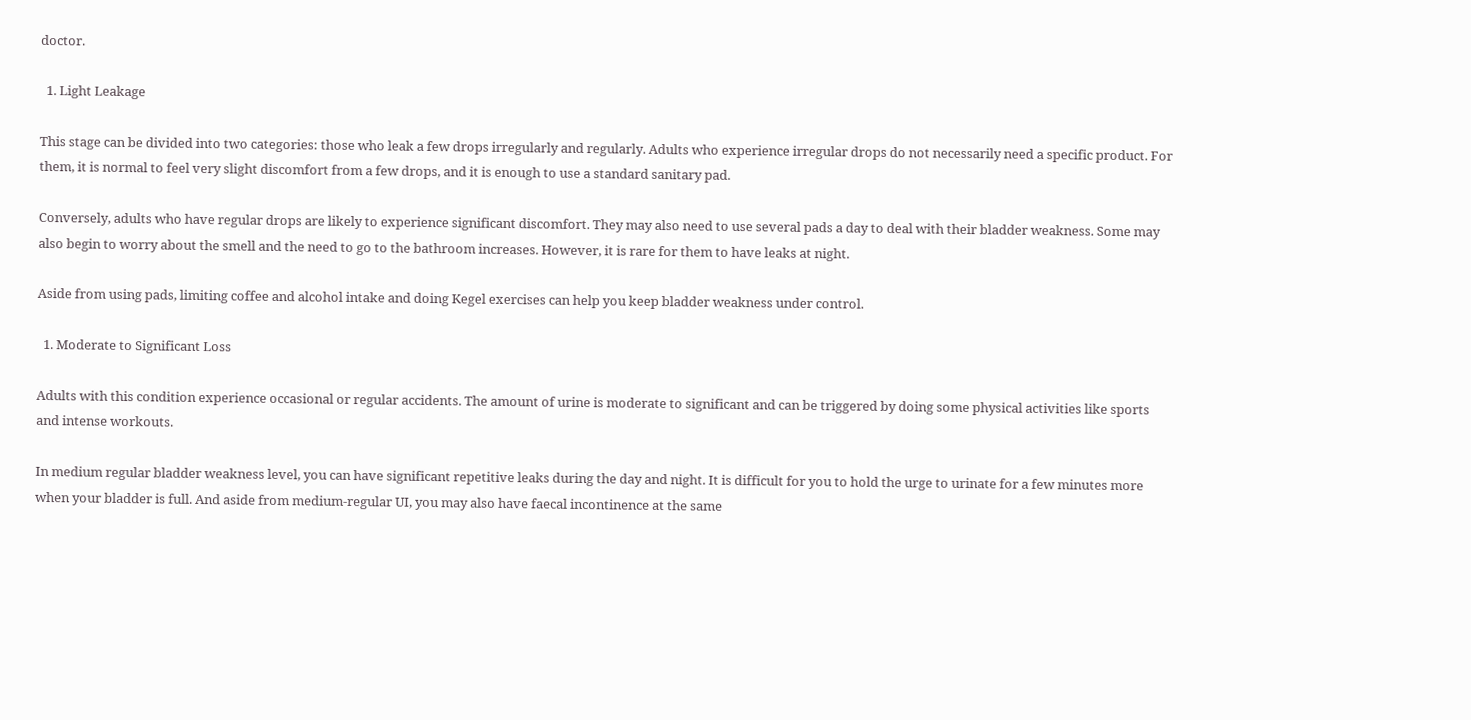doctor.

  1. Light Leakage

This stage can be divided into two categories: those who leak a few drops irregularly and regularly. Adults who experience irregular drops do not necessarily need a specific product. For them, it is normal to feel very slight discomfort from a few drops, and it is enough to use a standard sanitary pad.

Conversely, adults who have regular drops are likely to experience significant discomfort. They may also need to use several pads a day to deal with their bladder weakness. Some may also begin to worry about the smell and the need to go to the bathroom increases. However, it is rare for them to have leaks at night.

Aside from using pads, limiting coffee and alcohol intake and doing Kegel exercises can help you keep bladder weakness under control.

  1. Moderate to Significant Loss

Adults with this condition experience occasional or regular accidents. The amount of urine is moderate to significant and can be triggered by doing some physical activities like sports and intense workouts.

In medium regular bladder weakness level, you can have significant repetitive leaks during the day and night. It is difficult for you to hold the urge to urinate for a few minutes more when your bladder is full. And aside from medium-regular UI, you may also have faecal incontinence at the same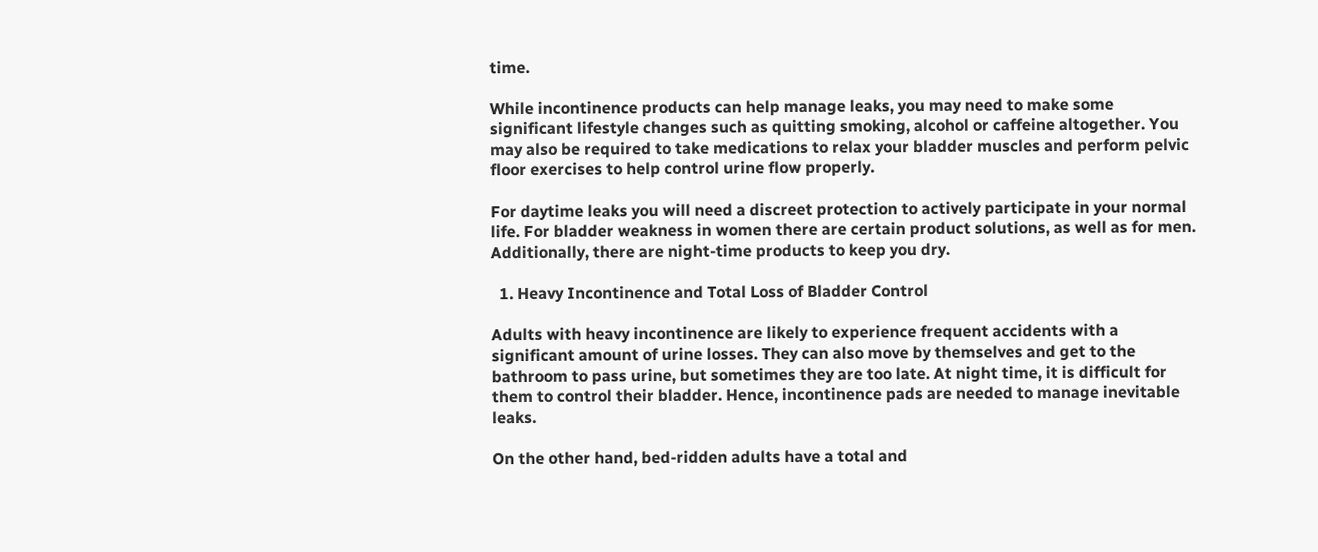time.

While incontinence products can help manage leaks, you may need to make some significant lifestyle changes such as quitting smoking, alcohol or caffeine altogether. You may also be required to take medications to relax your bladder muscles and perform pelvic floor exercises to help control urine flow properly.

For daytime leaks you will need a discreet protection to actively participate in your normal life. For bladder weakness in women there are certain product solutions, as well as for men. Additionally, there are night-time products to keep you dry.

  1. Heavy Incontinence and Total Loss of Bladder Control

Adults with heavy incontinence are likely to experience frequent accidents with a significant amount of urine losses. They can also move by themselves and get to the bathroom to pass urine, but sometimes they are too late. At night time, it is difficult for them to control their bladder. Hence, incontinence pads are needed to manage inevitable leaks.

On the other hand, bed-ridden adults have a total and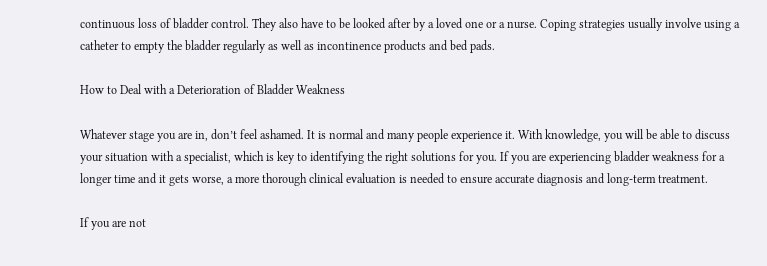continuous loss of bladder control. They also have to be looked after by a loved one or a nurse. Coping strategies usually involve using a catheter to empty the bladder regularly as well as incontinence products and bed pads.

How to Deal with a Deterioration of Bladder Weakness

Whatever stage you are in, don’t feel ashamed. It is normal and many people experience it. With knowledge, you will be able to discuss your situation with a specialist, which is key to identifying the right solutions for you. If you are experiencing bladder weakness for a longer time and it gets worse, a more thorough clinical evaluation is needed to ensure accurate diagnosis and long-term treatment.

If you are not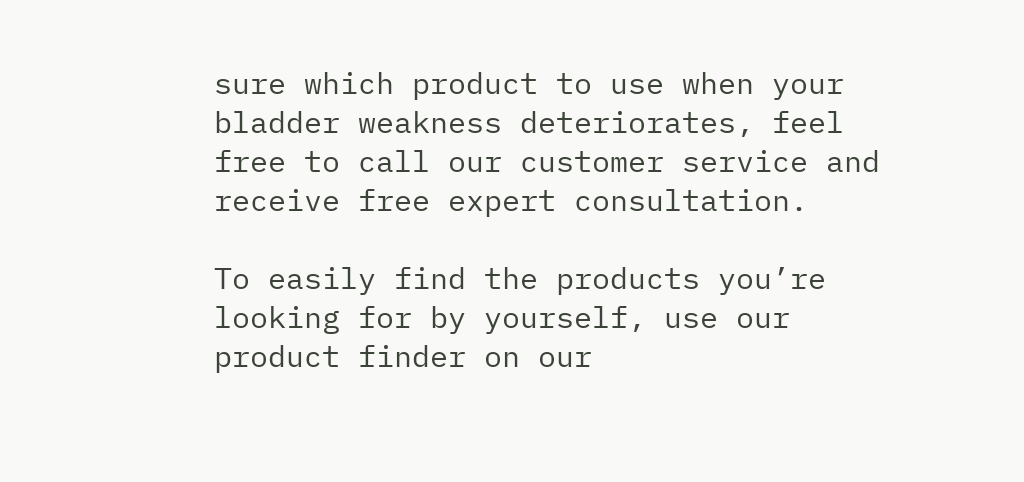sure which product to use when your bladder weakness deteriorates, feel free to call our customer service and receive free expert consultation.

To easily find the products you’re looking for by yourself, use our product finder on our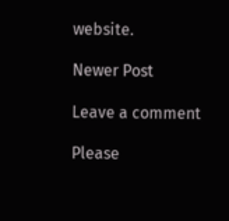website.

Newer Post

Leave a comment

Please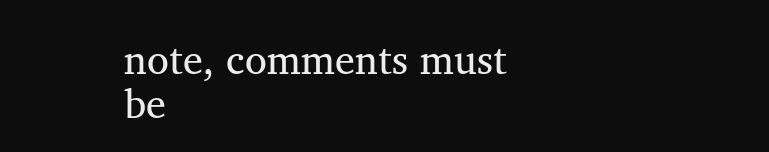note, comments must be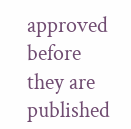approved before they are published